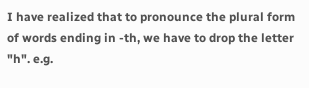I have realized that to pronounce the plural form of words ending in -th, we have to drop the letter "h". e.g.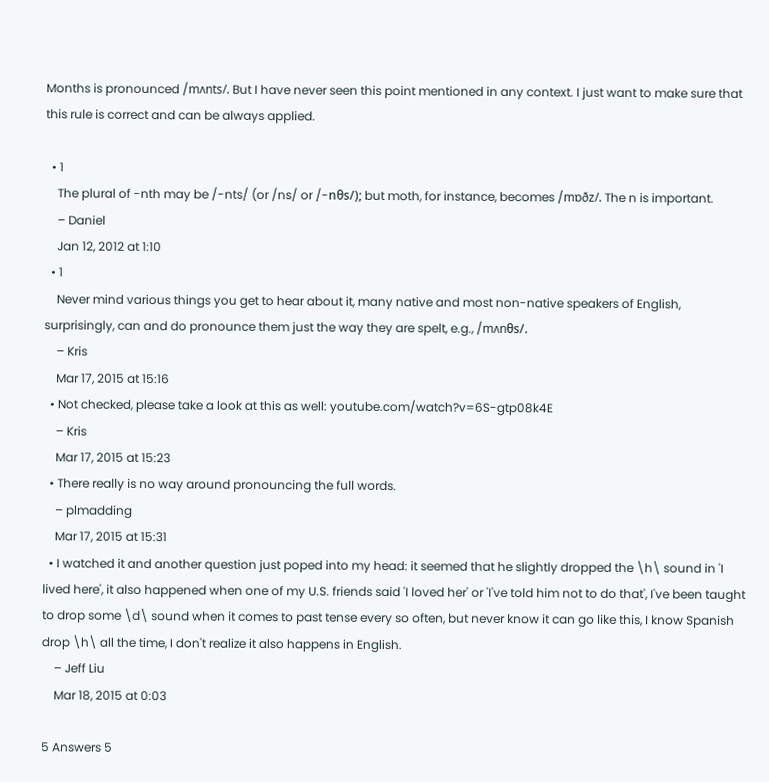Months is pronounced /mʌnts/. But I have never seen this point mentioned in any context. I just want to make sure that this rule is correct and can be always applied.

  • 1
    The plural of -nth may be /-nts/ (or /ns/ or /-nθs/); but moth, for instance, becomes /mɒðz/. The n is important.
    – Daniel
    Jan 12, 2012 at 1:10
  • 1
    Never mind various things you get to hear about it, many native and most non-native speakers of English, surprisingly, can and do pronounce them just the way they are spelt, e.g., /mʌnθs/.
    – Kris
    Mar 17, 2015 at 15:16
  • Not checked, please take a look at this as well: youtube.com/watch?v=6S-gtp08k4E
    – Kris
    Mar 17, 2015 at 15:23
  • There really is no way around pronouncing the full words.
    – plmadding
    Mar 17, 2015 at 15:31
  • I watched it and another question just poped into my head: it seemed that he slightly dropped the \h\ sound in 'I lived here', it also happened when one of my U.S. friends said 'I loved her' or 'I've told him not to do that', I've been taught to drop some \d\ sound when it comes to past tense every so often, but never know it can go like this, I know Spanish drop \h\ all the time, I don't realize it also happens in English.
    – Jeff Liu
    Mar 18, 2015 at 0:03

5 Answers 5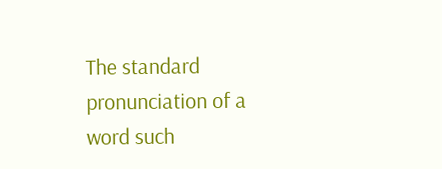The standard pronunciation of a word such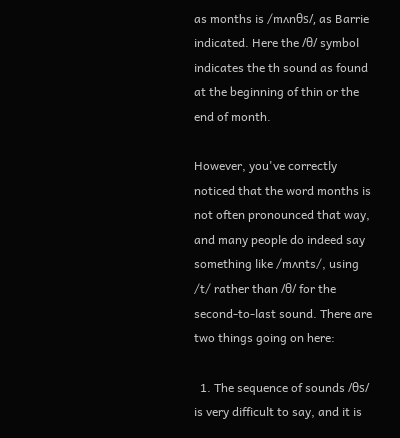as months is /mʌnθs/, as Barrie indicated. Here the /θ/ symbol indicates the th sound as found at the beginning of thin or the end of month.

However, you've correctly noticed that the word months is not often pronounced that way, and many people do indeed say something like /mʌnts/, using /t/ rather than /θ/ for the second-to-last sound. There are two things going on here:

  1. The sequence of sounds /θs/ is very difficult to say, and it is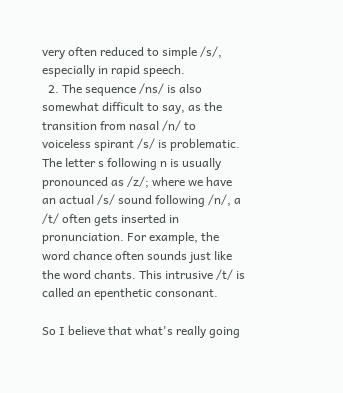very often reduced to simple /s/, especially in rapid speech.
  2. The sequence /ns/ is also somewhat difficult to say, as the transition from nasal /n/ to voiceless spirant /s/ is problematic. The letter s following n is usually pronounced as /z/; where we have an actual /s/ sound following /n/, a /t/ often gets inserted in pronunciation. For example, the word chance often sounds just like the word chants. This intrusive /t/ is called an epenthetic consonant.

So I believe that what's really going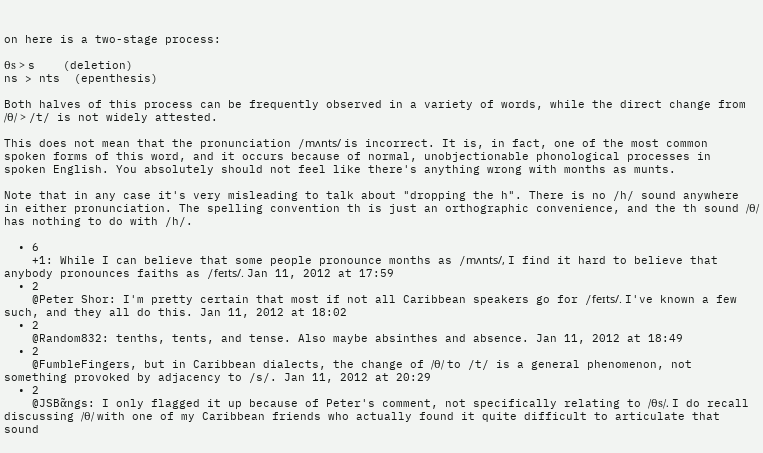on here is a two-stage process:

θs > s    (deletion)
ns > nts  (epenthesis)

Both halves of this process can be frequently observed in a variety of words, while the direct change from /θ/ > /t/ is not widely attested.

This does not mean that the pronunciation /mʌnts/ is incorrect. It is, in fact, one of the most common spoken forms of this word, and it occurs because of normal, unobjectionable phonological processes in spoken English. You absolutely should not feel like there's anything wrong with months as munts.

Note that in any case it's very misleading to talk about "dropping the h". There is no /h/ sound anywhere in either pronunciation. The spelling convention th is just an orthographic convenience, and the th sound /θ/ has nothing to do with /h/.

  • 6
    +1: While I can believe that some people pronounce months as /mʌnts/, I find it hard to believe that anybody pronounces faiths as /feɪts/. Jan 11, 2012 at 17:59
  • 2
    @Peter Shor: I'm pretty certain that most if not all Caribbean speakers go for /feɪts/. I've known a few such, and they all do this. Jan 11, 2012 at 18:02
  • 2
    @Random832: tenths, tents, and tense. Also maybe absinthes and absence. Jan 11, 2012 at 18:49
  • 2
    @FumbleFingers, but in Caribbean dialects, the change of /θ/ to /t/ is a general phenomenon, not something provoked by adjacency to /s/. Jan 11, 2012 at 20:29
  • 2
    @JSBᾶngs: I only flagged it up because of Peter's comment, not specifically relating to /θs/. I do recall discussing /θ/ with one of my Caribbean friends who actually found it quite difficult to articulate that sound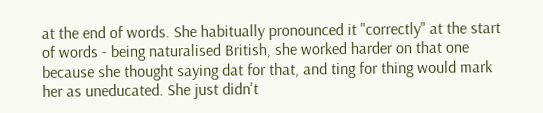at the end of words. She habitually pronounced it "correctly" at the start of words - being naturalised British, she worked harder on that one because she thought saying dat for that, and ting for thing would mark her as uneducated. She just didn't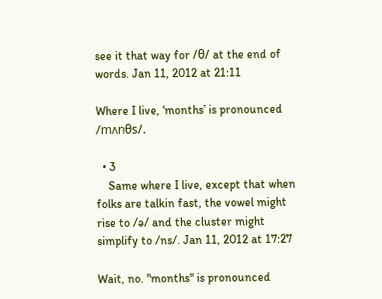see it that way for /θ/ at the end of words. Jan 11, 2012 at 21:11

Where I live, ‘months’ is pronounced /mʌnθs/.

  • 3
    Same where I live, except that when folks are talkin fast, the vowel might rise to /ə/ and the cluster might simplify to /ns/. Jan 11, 2012 at 17:27

Wait, no. "months" is pronounced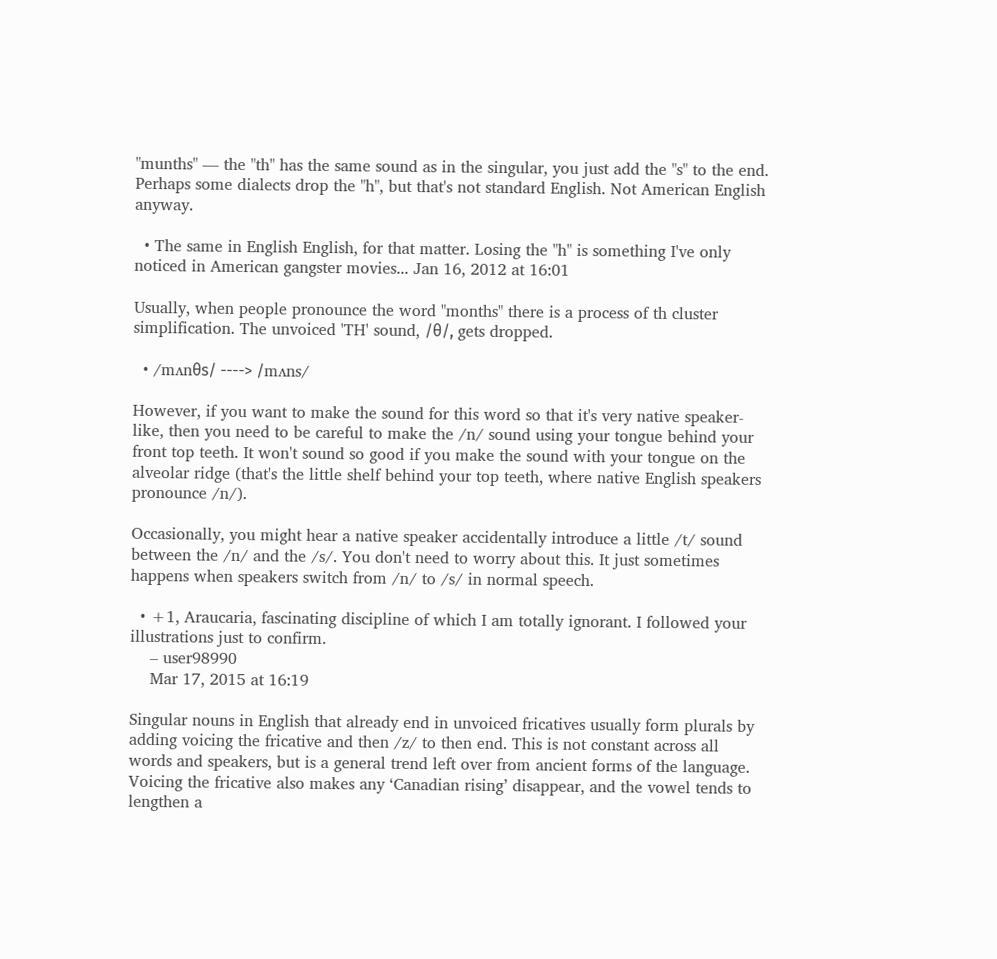"munths" — the "th" has the same sound as in the singular, you just add the "s" to the end. Perhaps some dialects drop the "h", but that's not standard English. Not American English anyway.

  • The same in English English, for that matter. Losing the "h" is something I've only noticed in American gangster movies... Jan 16, 2012 at 16:01

Usually, when people pronounce the word "months" there is a process of th cluster simplification. The unvoiced 'TH' sound, /θ/, gets dropped.

  • /mʌnθs/ ----> /mʌns/

However, if you want to make the sound for this word so that it's very native speaker-like, then you need to be careful to make the /n/ sound using your tongue behind your front top teeth. It won't sound so good if you make the sound with your tongue on the alveolar ridge (that's the little shelf behind your top teeth, where native English speakers pronounce /n/).

Occasionally, you might hear a native speaker accidentally introduce a little /t/ sound between the /n/ and the /s/. You don't need to worry about this. It just sometimes happens when speakers switch from /n/ to /s/ in normal speech.

  • +1, Araucaria, fascinating discipline of which I am totally ignorant. I followed your illustrations just to confirm.
    – user98990
    Mar 17, 2015 at 16:19

Singular nouns in English that already end in unvoiced fricatives usually form plurals by adding voicing the fricative and then /z/ to then end. This is not constant across all words and speakers, but is a general trend left over from ancient forms of the language. Voicing the fricative also makes any ‘Canadian rising’ disappear, and the vowel tends to lengthen a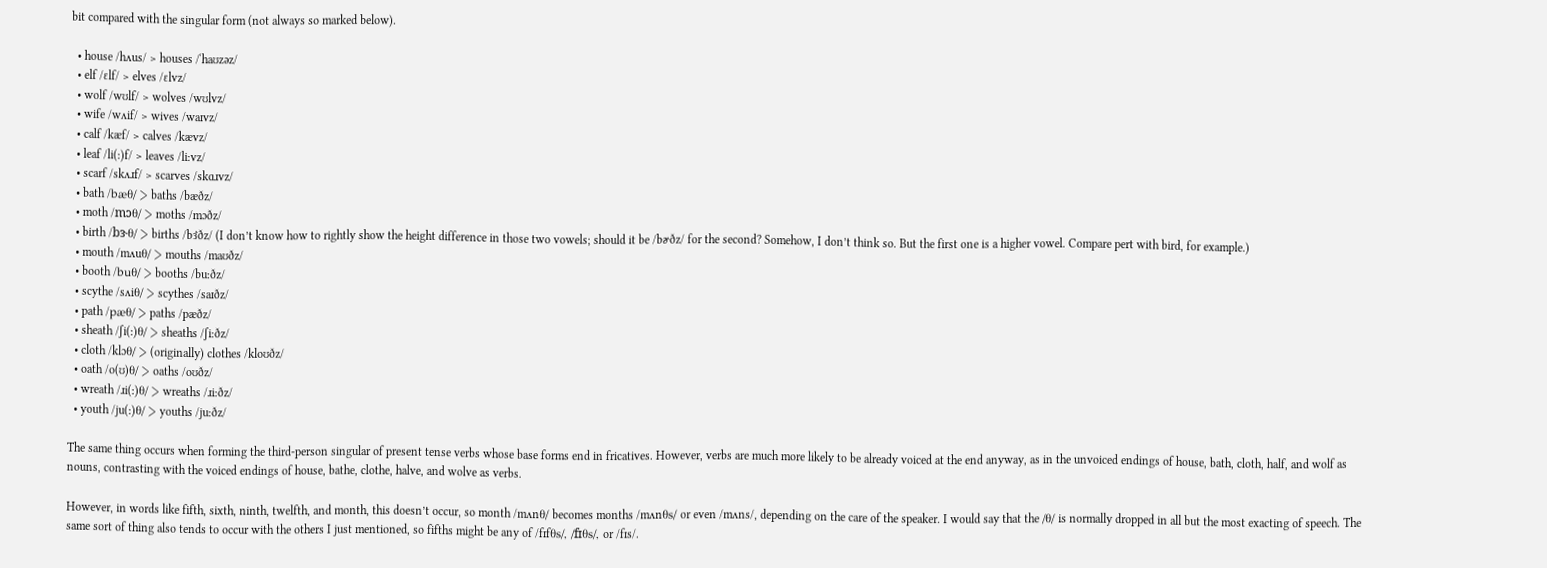bit compared with the singular form (not always so marked below).

  • house /hʌus/ > houses /ˈhaʊzəz/
  • elf /ɛlf/ > elves /ɛlvz/
  • wolf /wʊlf/ > wolves /wʊlvz/
  • wife /wʌif/ > wives /waɪvz/
  • calf /kæf/ > calves /kævz/
  • leaf /li(ː)f/ > leaves /liːvz/
  • scarf /skʌɹf/ > scarves /skɑɹvz/
  • bath /bæθ/ > baths /bæðz/
  • moth /mɔθ/ > moths /mɔðz/
  • birth /bɝθ/ > births /bɝðz/ (I don’t know how to rightly show the height difference in those two vowels; should it be /bɚðz/ for the second? Somehow, I don’t think so. But the first one is a higher vowel. Compare pert with bird, for example.)
  • mouth /mʌuθ/ > mouths /maʊðz/
  • booth /buθ/ > booths /buːðz/
  • scythe /sʌiθ/ > scythes /saɪðz/
  • path /pæθ/ > paths /pæðz/
  • sheath /ʃi(ː)θ/ > sheaths /ʃiːðz/
  • cloth /klɔθ/ > (originally) clothes /kloʊðz/
  • oath /o(ʊ)θ/ > oaths /oʊðz/
  • wreath /ɹi(ː)θ/ > wreaths /ɹiːðz/
  • youth /ju(ː)θ/ > youths /juːðz/

The same thing occurs when forming the third-person singular of present tense verbs whose base forms end in fricatives. However, verbs are much more likely to be already voiced at the end anyway, as in the unvoiced endings of house, bath, cloth, half, and wolf as nouns, contrasting with the voiced endings of house, bathe, clothe, halve, and wolve as verbs.

However, in words like fifth, sixth, ninth, twelfth, and month, this doesn’t occur, so month /mʌnθ/ becomes months /mʌnθs/ or even /mʌns/, depending on the care of the speaker. I would say that the /θ/ is normally dropped in all but the most exacting of speech. The same sort of thing also tends to occur with the others I just mentioned, so fifths might be any of /fɪfθs/, /fɪθs/, or /fɪs/.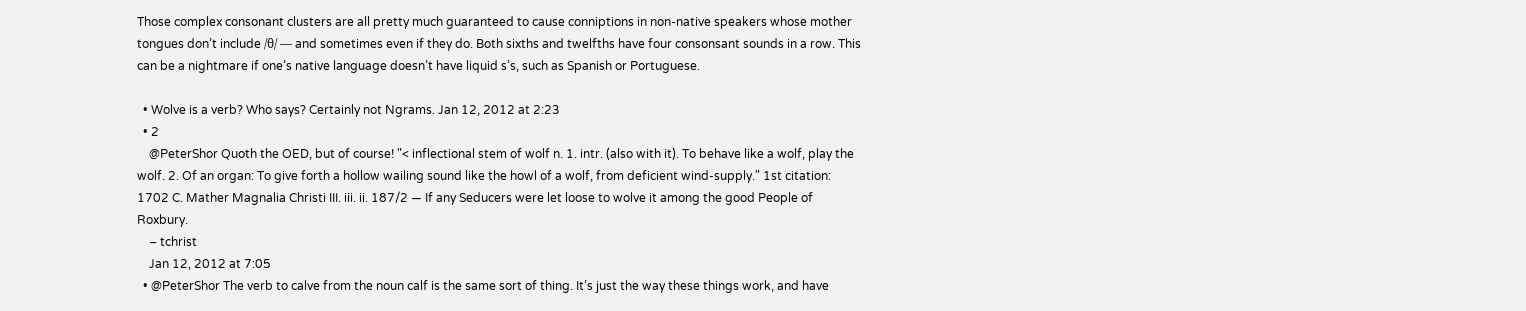Those complex consonant clusters are all pretty much guaranteed to cause conniptions in non-native speakers whose mother tongues don’t include /θ/ — and sometimes even if they do. Both sixths and twelfths have four consonsant sounds in a row. This can be a nightmare if one’s native language doesn’t have liquid s’s, such as Spanish or Portuguese.

  • Wolve is a verb? Who says? Certainly not Ngrams. Jan 12, 2012 at 2:23
  • 2
    @PeterShor Quoth the OED, but of course! "< inflectional stem of wolf n. 1. intr. (also with it). To behave like a wolf, play the wolf. 2. Of an organ: To give forth a hollow wailing sound like the howl of a wolf, from deficient wind-supply." 1st citation: 1702 C. Mather Magnalia Christi III. iii. ii. 187/2 — If any Seducers were let loose to wolve it among the good People of Roxbury.
    – tchrist
    Jan 12, 2012 at 7:05
  • @PeterShor The verb to calve from the noun calf is the same sort of thing. It’s just the way these things work, and have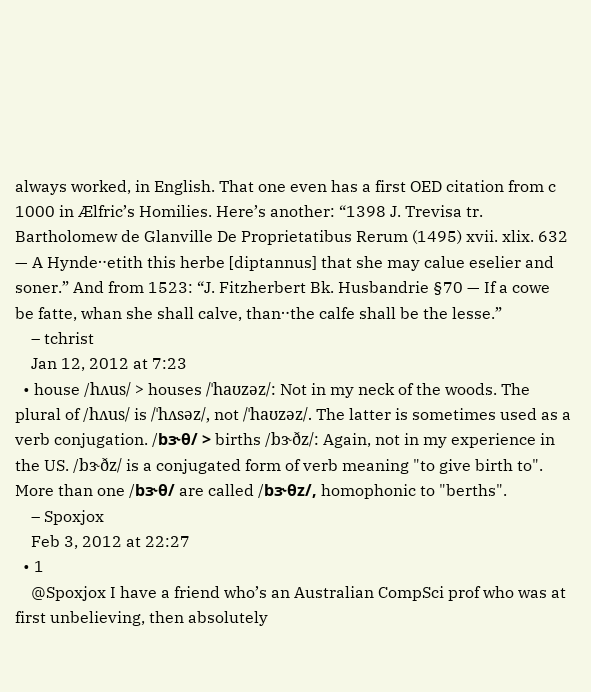always worked, in English. That one even has a first OED citation from c 1000 in Ælfric’s Homilies. Here’s another: “1398 J. Trevisa tr. Bartholomew de Glanville De Proprietatibus Rerum (1495) xvii. xlix. 632 — A Hynde‥etith this herbe [diptannus] that she may calue eselier and soner.” And from 1523: “J. Fitzherbert Bk. Husbandrie §70 — If a cowe be fatte, whan she shall calve, than‥the calfe shall be the lesse.”
    – tchrist
    Jan 12, 2012 at 7:23
  • house /hʌus/ > houses /ˈhaʊzəz/: Not in my neck of the woods. The plural of /hʌus/ is /ˈhʌsəz/, not /ˈhaʊzəz/. The latter is sometimes used as a verb conjugation. /bɝθ/ > births /bɝðz/: Again, not in my experience in the US. /bɝðz/ is a conjugated form of verb meaning "to give birth to". More than one /bɝθ/ are called /bɝθz/, homophonic to "berths".
    – Spoxjox
    Feb 3, 2012 at 22:27
  • 1
    @Spoxjox I have a friend who’s an Australian CompSci prof who was at first unbelieving, then absolutely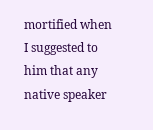mortified when I suggested to him that any native speaker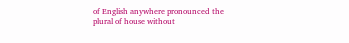of English anywhere pronounced the plural of house without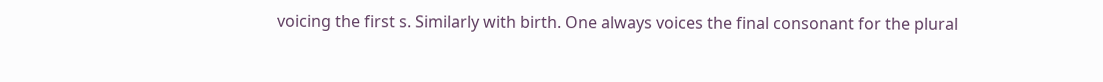voicing the first s. Similarly with birth. One always voices the final consonant for the plural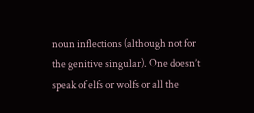noun inflections (although not for the genitive singular). One doesn’t speak of elfs or wolfs or all the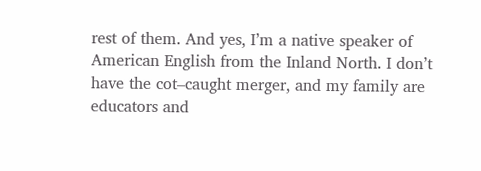rest of them. And yes, I’m a native speaker of American English from the Inland North. I don’t have the cot–caught merger, and my family are educators and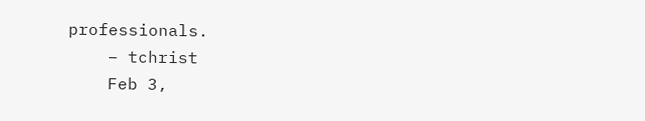professionals.
    – tchrist
    Feb 3,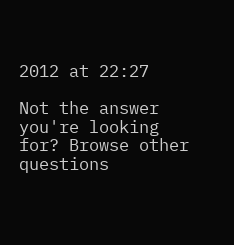2012 at 22:27

Not the answer you're looking for? Browse other questions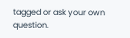tagged or ask your own question.